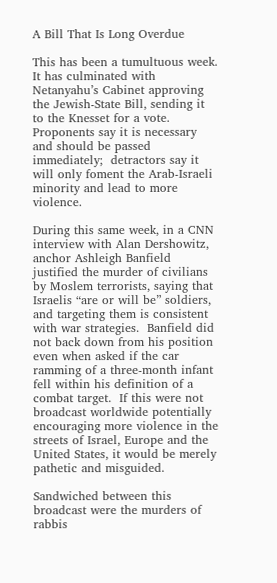A Bill That Is Long Overdue

This has been a tumultuous week.  It has culminated with Netanyahu’s Cabinet approving the Jewish-State Bill, sending it to the Knesset for a vote.  Proponents say it is necessary and should be passed immediately;  detractors say it will only foment the Arab-Israeli minority and lead to more violence.

During this same week, in a CNN interview with Alan Dershowitz, anchor Ashleigh Banfield justified the murder of civilians by Moslem terrorists, saying that Israelis “are or will be” soldiers, and targeting them is consistent with war strategies.  Banfield did not back down from his position even when asked if the car ramming of a three-month infant fell within his definition of a combat target.  If this were not broadcast worldwide potentially encouraging more violence in the streets of Israel, Europe and the United States, it would be merely pathetic and misguided.

Sandwiched between this broadcast were the murders of rabbis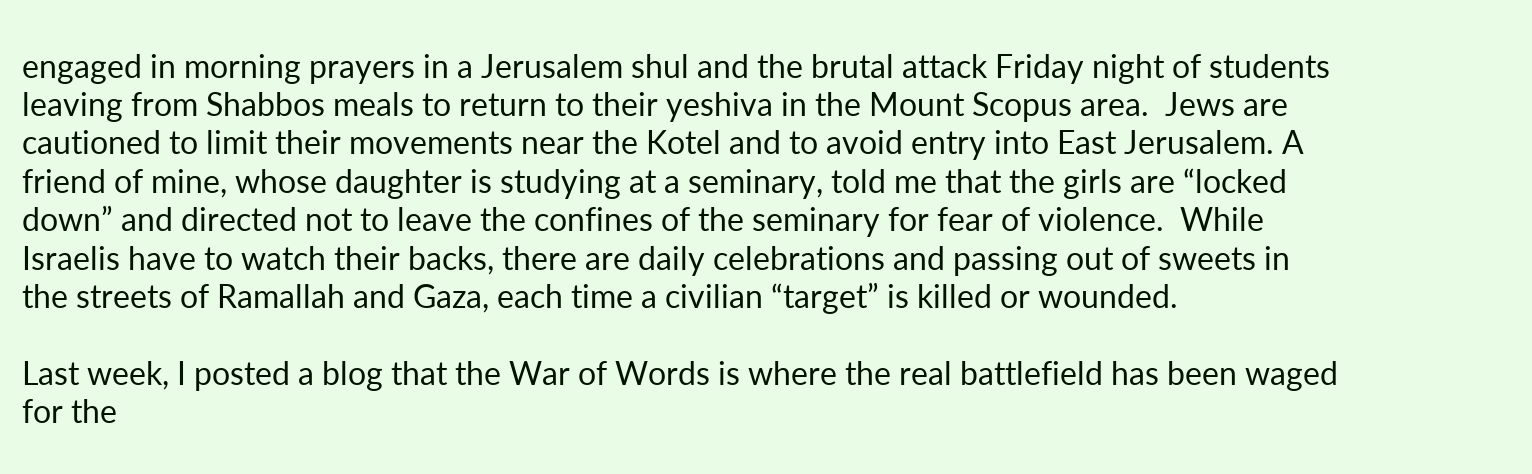engaged in morning prayers in a Jerusalem shul and the brutal attack Friday night of students leaving from Shabbos meals to return to their yeshiva in the Mount Scopus area.  Jews are cautioned to limit their movements near the Kotel and to avoid entry into East Jerusalem. A friend of mine, whose daughter is studying at a seminary, told me that the girls are “locked down” and directed not to leave the confines of the seminary for fear of violence.  While Israelis have to watch their backs, there are daily celebrations and passing out of sweets in the streets of Ramallah and Gaza, each time a civilian “target” is killed or wounded.

Last week, I posted a blog that the War of Words is where the real battlefield has been waged for the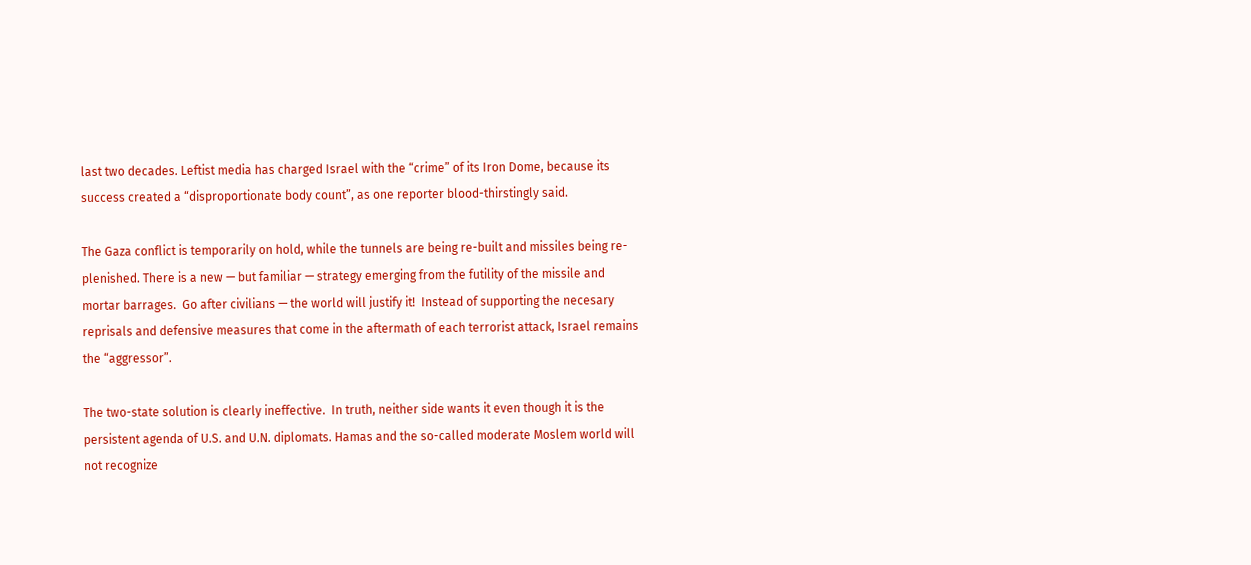last two decades. Leftist media has charged Israel with the “crime” of its Iron Dome, because its success created a “disproportionate body count”, as one reporter blood-thirstingly said.

The Gaza conflict is temporarily on hold, while the tunnels are being re-built and missiles being re-plenished. There is a new — but familiar — strategy emerging from the futility of the missile and mortar barrages.  Go after civilians — the world will justify it!  Instead of supporting the necesary reprisals and defensive measures that come in the aftermath of each terrorist attack, Israel remains the “aggressor”.

The two-state solution is clearly ineffective.  In truth, neither side wants it even though it is the persistent agenda of U.S. and U.N. diplomats. Hamas and the so-called moderate Moslem world will not recognize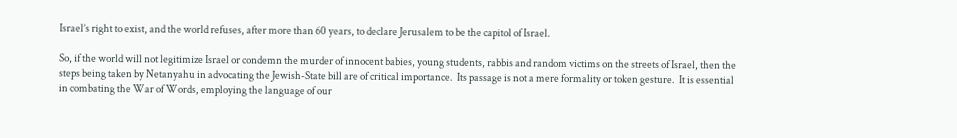Israel’s right to exist, and the world refuses, after more than 60 years, to declare Jerusalem to be the capitol of Israel.

So, if the world will not legitimize Israel or condemn the murder of innocent babies, young students, rabbis and random victims on the streets of Israel, then the steps being taken by Netanyahu in advocating the Jewish-State bill are of critical importance.  Its passage is not a mere formality or token gesture.  It is essential in combating the War of Words, employing the language of our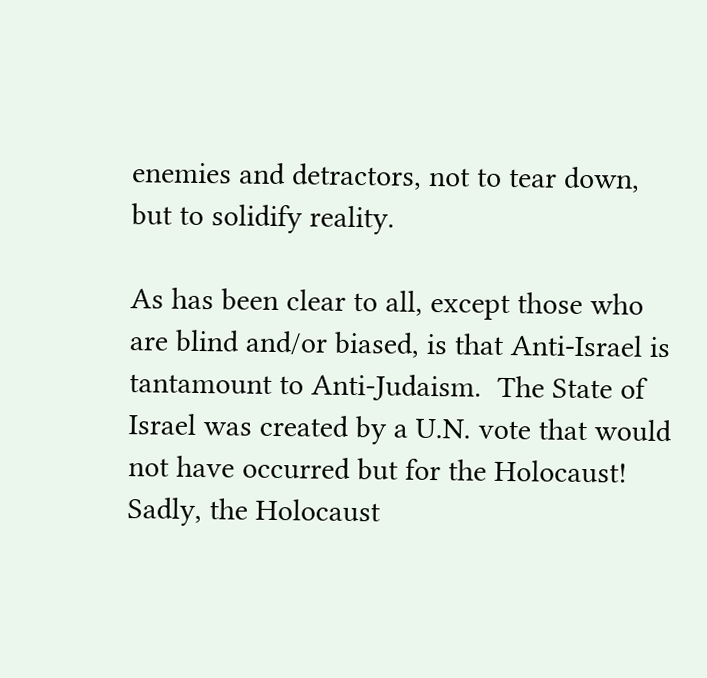enemies and detractors, not to tear down, but to solidify reality.

As has been clear to all, except those who are blind and/or biased, is that Anti-Israel is tantamount to Anti-Judaism.  The State of Israel was created by a U.N. vote that would not have occurred but for the Holocaust!  Sadly, the Holocaust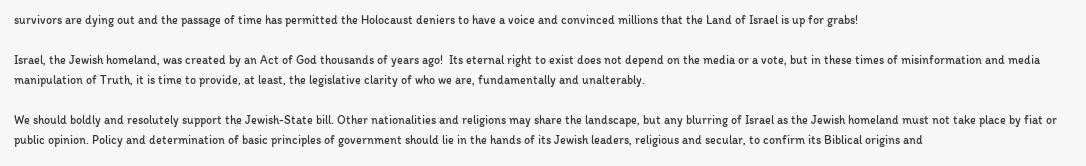survivors are dying out and the passage of time has permitted the Holocaust deniers to have a voice and convinced millions that the Land of Israel is up for grabs!

Israel, the Jewish homeland, was created by an Act of God thousands of years ago!  Its eternal right to exist does not depend on the media or a vote, but in these times of misinformation and media manipulation of Truth, it is time to provide, at least, the legislative clarity of who we are, fundamentally and unalterably.

We should boldly and resolutely support the Jewish-State bill. Other nationalities and religions may share the landscape, but any blurring of Israel as the Jewish homeland must not take place by fiat or public opinion. Policy and determination of basic principles of government should lie in the hands of its Jewish leaders, religious and secular, to confirm its Biblical origins and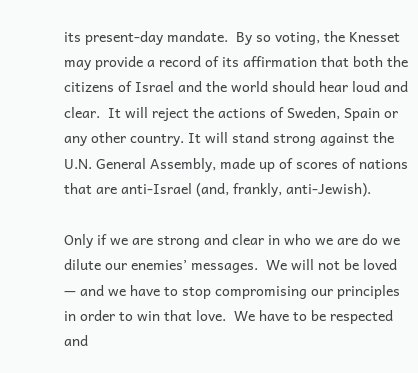its present-day mandate.  By so voting, the Knesset may provide a record of its affirmation that both the citizens of Israel and the world should hear loud and clear.  It will reject the actions of Sweden, Spain or any other country. It will stand strong against the U.N. General Assembly, made up of scores of nations that are anti-Israel (and, frankly, anti-Jewish).

Only if we are strong and clear in who we are do we dilute our enemies’ messages.  We will not be loved — and we have to stop compromising our principles in order to win that love.  We have to be respected and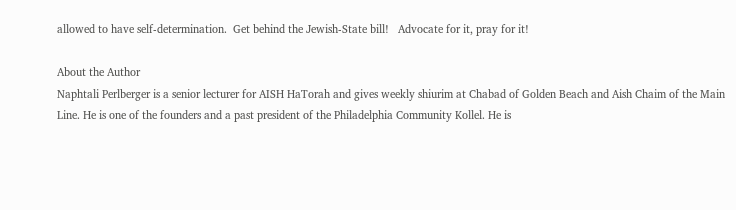allowed to have self-determination.  Get behind the Jewish-State bill!   Advocate for it, pray for it!

About the Author
Naphtali Perlberger is a senior lecturer for AISH HaTorah and gives weekly shiurim at Chabad of Golden Beach and Aish Chaim of the Main Line. He is one of the founders and a past president of the Philadelphia Community Kollel. He is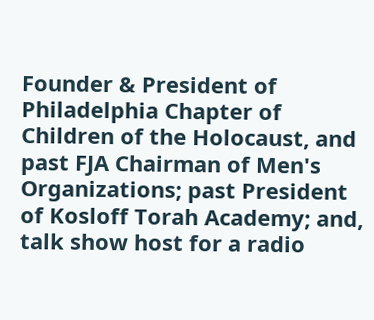Founder & President of Philadelphia Chapter of Children of the Holocaust, and past FJA Chairman of Men's Organizations; past President of Kosloff Torah Academy; and, talk show host for a radio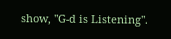show, "G-d is Listening".